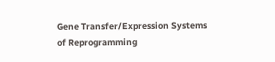Gene Transfer/Expression Systems of Reprogramming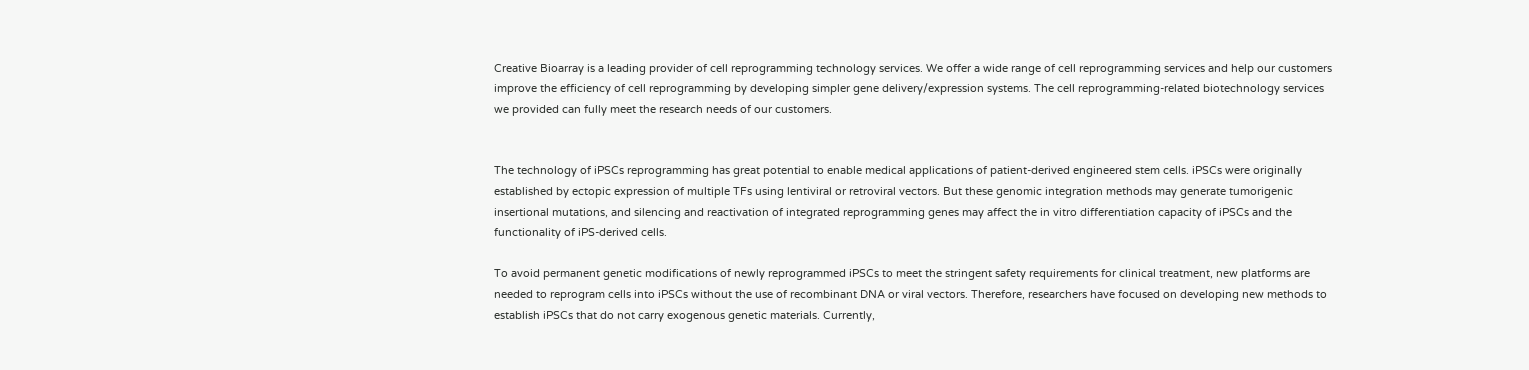Creative Bioarray is a leading provider of cell reprogramming technology services. We offer a wide range of cell reprogramming services and help our customers improve the efficiency of cell reprogramming by developing simpler gene delivery/expression systems. The cell reprogramming-related biotechnology services we provided can fully meet the research needs of our customers.


The technology of iPSCs reprogramming has great potential to enable medical applications of patient-derived engineered stem cells. iPSCs were originally established by ectopic expression of multiple TFs using lentiviral or retroviral vectors. But these genomic integration methods may generate tumorigenic insertional mutations, and silencing and reactivation of integrated reprogramming genes may affect the in vitro differentiation capacity of iPSCs and the functionality of iPS-derived cells.

To avoid permanent genetic modifications of newly reprogrammed iPSCs to meet the stringent safety requirements for clinical treatment, new platforms are needed to reprogram cells into iPSCs without the use of recombinant DNA or viral vectors. Therefore, researchers have focused on developing new methods to establish iPSCs that do not carry exogenous genetic materials. Currently,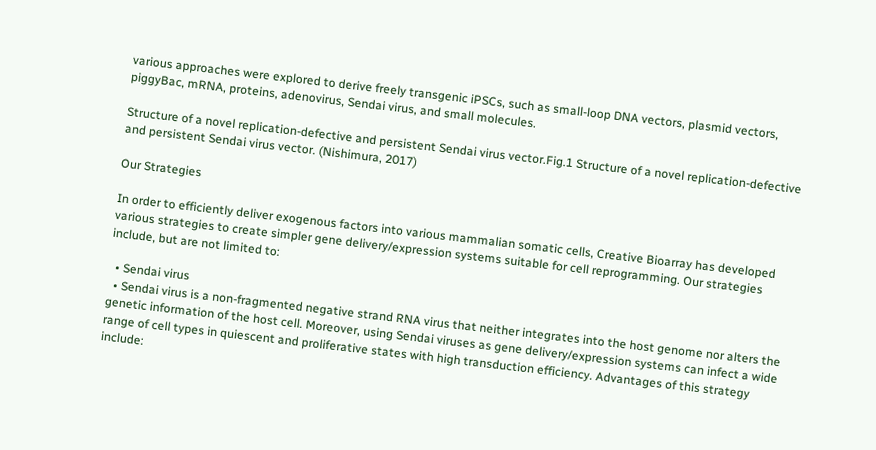various approaches were explored to derive freely transgenic iPSCs, such as small-loop DNA vectors, plasmid vectors, piggyBac, mRNA, proteins, adenovirus, Sendai virus, and small molecules.

Structure of a novel replication-defective and persistent Sendai virus vector.Fig.1 Structure of a novel replication-defective and persistent Sendai virus vector. (Nishimura, 2017)

Our Strategies

In order to efficiently deliver exogenous factors into various mammalian somatic cells, Creative Bioarray has developed various strategies to create simpler gene delivery/expression systems suitable for cell reprogramming. Our strategies include, but are not limited to:

  • Sendai virus
  • Sendai virus is a non-fragmented negative strand RNA virus that neither integrates into the host genome nor alters the genetic information of the host cell. Moreover, using Sendai viruses as gene delivery/expression systems can infect a wide range of cell types in quiescent and proliferative states with high transduction efficiency. Advantages of this strategy include: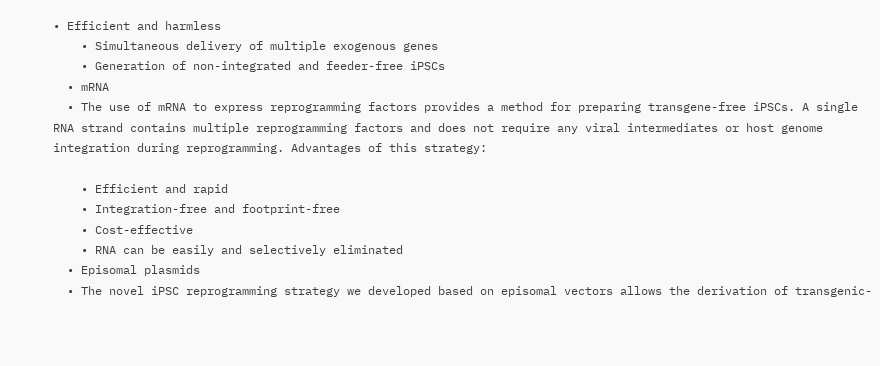• Efficient and harmless
    • Simultaneous delivery of multiple exogenous genes
    • Generation of non-integrated and feeder-free iPSCs
  • mRNA
  • The use of mRNA to express reprogramming factors provides a method for preparing transgene-free iPSCs. A single RNA strand contains multiple reprogramming factors and does not require any viral intermediates or host genome integration during reprogramming. Advantages of this strategy:

    • Efficient and rapid
    • Integration-free and footprint-free
    • Cost-effective
    • RNA can be easily and selectively eliminated
  • Episomal plasmids
  • The novel iPSC reprogramming strategy we developed based on episomal vectors allows the derivation of transgenic-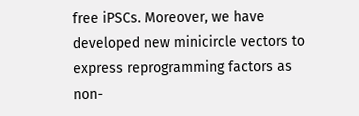free iPSCs. Moreover, we have developed new minicircle vectors to express reprogramming factors as non-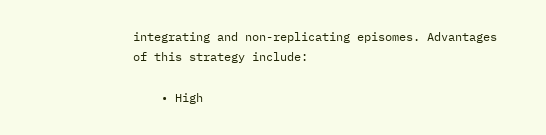integrating and non-replicating episomes. Advantages of this strategy include:

    • High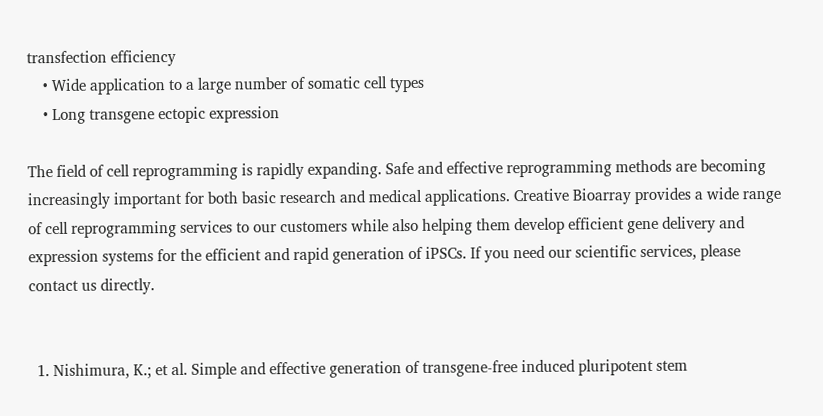transfection efficiency
    • Wide application to a large number of somatic cell types
    • Long transgene ectopic expression

The field of cell reprogramming is rapidly expanding. Safe and effective reprogramming methods are becoming increasingly important for both basic research and medical applications. Creative Bioarray provides a wide range of cell reprogramming services to our customers while also helping them develop efficient gene delivery and expression systems for the efficient and rapid generation of iPSCs. If you need our scientific services, please contact us directly.


  1. Nishimura, K.; et al. Simple and effective generation of transgene-free induced pluripotent stem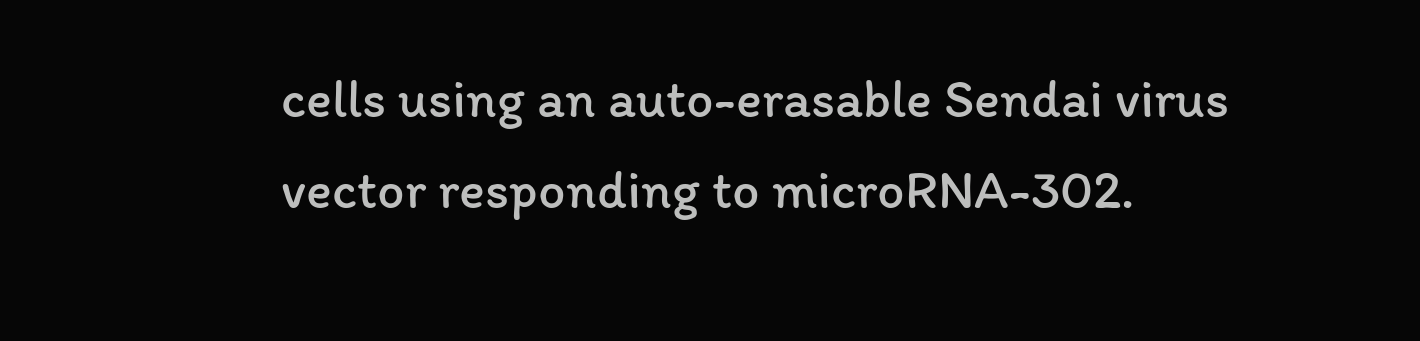cells using an auto-erasable Sendai virus vector responding to microRNA-302.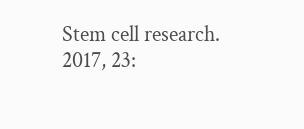Stem cell research. 2017, 23: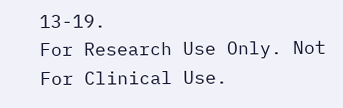13-19.
For Research Use Only. Not For Clinical Use.